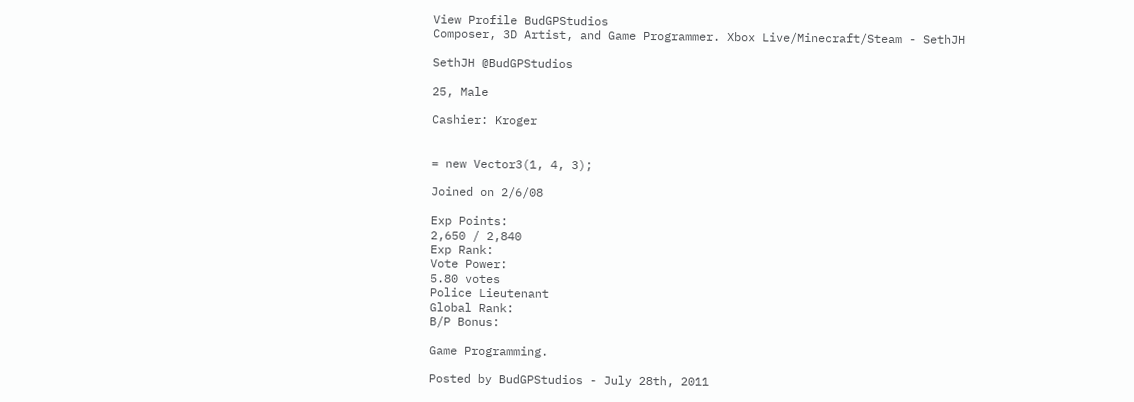View Profile BudGPStudios
Composer, 3D Artist, and Game Programmer. Xbox Live/Minecraft/Steam - SethJH

SethJH @BudGPStudios

25, Male

Cashier: Kroger


= new Vector3(1, 4, 3);

Joined on 2/6/08

Exp Points:
2,650 / 2,840
Exp Rank:
Vote Power:
5.80 votes
Police Lieutenant
Global Rank:
B/P Bonus:

Game Programming.

Posted by BudGPStudios - July 28th, 2011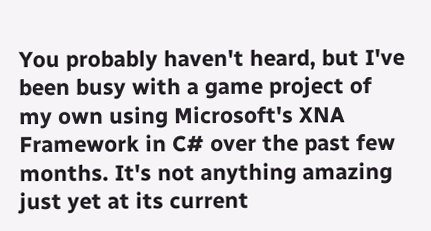You probably haven't heard, but I've been busy with a game project of my own using Microsoft's XNA Framework in C# over the past few months. It's not anything amazing just yet at its current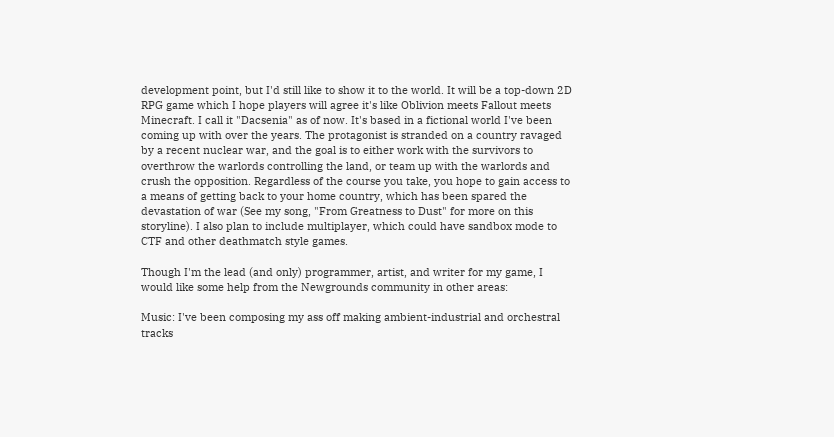development point, but I'd still like to show it to the world. It will be a top-down 2D RPG game which I hope players will agree it's like Oblivion meets Fallout meets Minecraft. I call it "Dacsenia" as of now. It's based in a fictional world I've been coming up with over the years. The protagonist is stranded on a country ravaged by a recent nuclear war, and the goal is to either work with the survivors to overthrow the warlords controlling the land, or team up with the warlords and crush the opposition. Regardless of the course you take, you hope to gain access to a means of getting back to your home country, which has been spared the devastation of war (See my song, "From Greatness to Dust" for more on this storyline). I also plan to include multiplayer, which could have sandbox mode to CTF and other deathmatch style games.

Though I'm the lead (and only) programmer, artist, and writer for my game, I would like some help from the Newgrounds community in other areas:

Music: I've been composing my ass off making ambient-industrial and orchestral tracks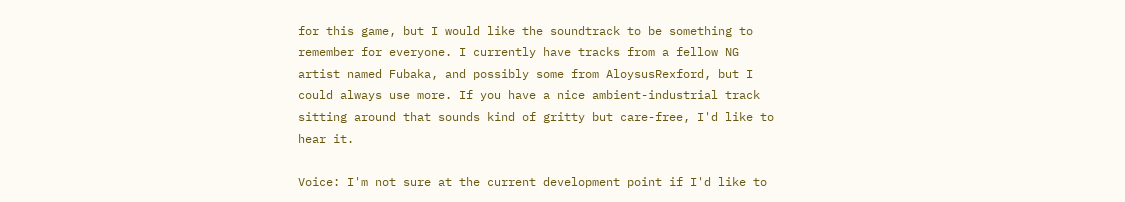for this game, but I would like the soundtrack to be something to remember for everyone. I currently have tracks from a fellow NG artist named Fubaka, and possibly some from AloysusRexford, but I could always use more. If you have a nice ambient-industrial track sitting around that sounds kind of gritty but care-free, I'd like to hear it.

Voice: I'm not sure at the current development point if I'd like to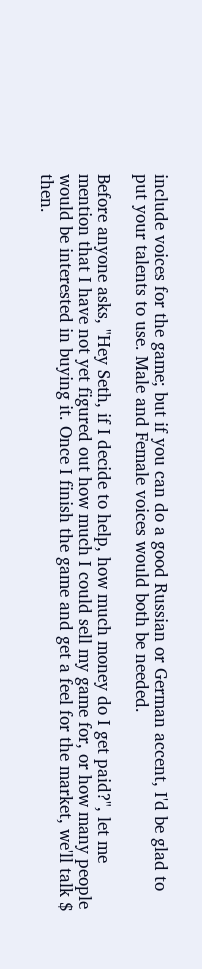include voices for the game; but if you can do a good Russian or German accent, I'd be glad to put your talents to use. Male and Female voices would both be needed.

Before anyone asks, "Hey Seth, if I decide to help, how much money do I get paid?", let me mention that I have not yet figured out how much I could sell my game for, or how many people would be interested in buying it. Once I finish the game and get a feel for the market, we'll talk $ then.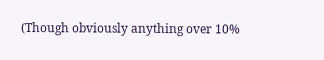(Though obviously anything over 10%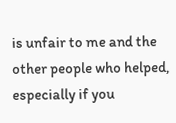is unfair to me and the other people who helped, especially if you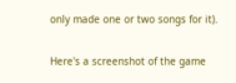only made one or two songs for it).

Here's a screenshot of the game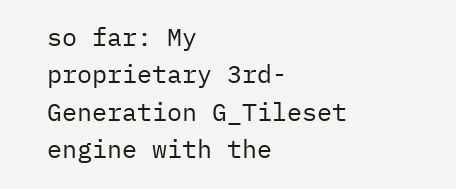so far: My proprietary 3rd-Generation G_Tileset engine with the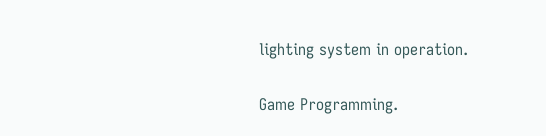lighting system in operation.

Game Programming.